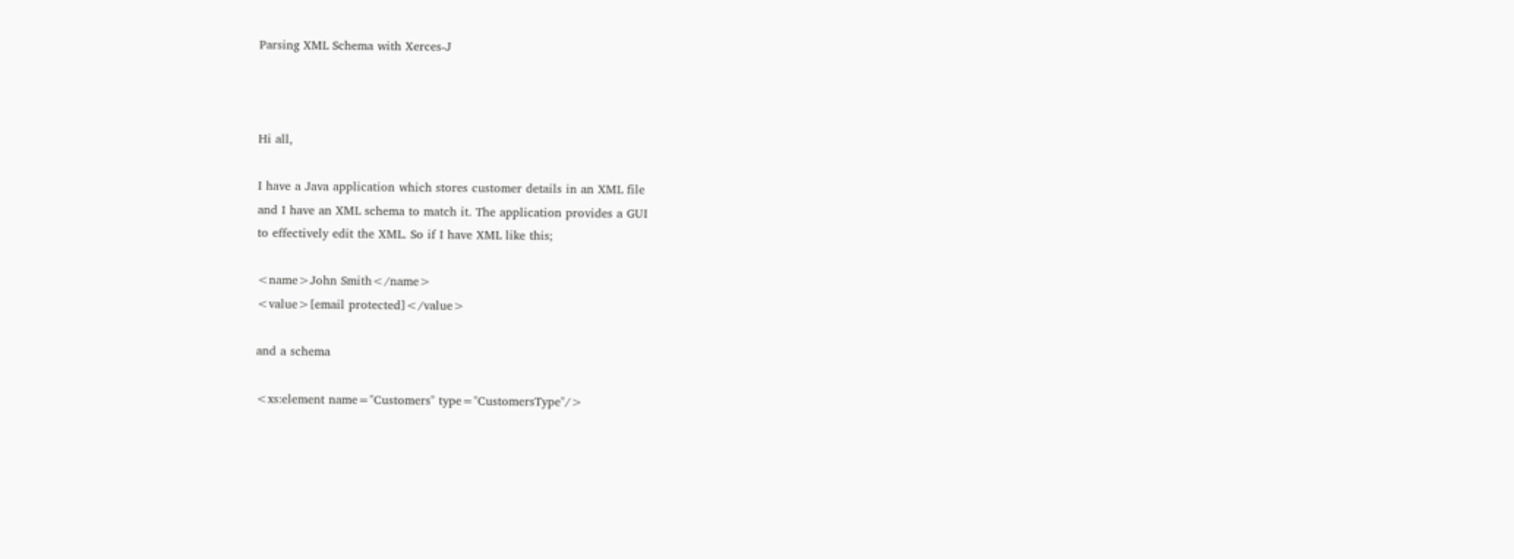Parsing XML Schema with Xerces-J



Hi all,

I have a Java application which stores customer details in an XML file
and I have an XML schema to match it. The application provides a GUI
to effectively edit the XML. So if I have XML like this;

<name>John Smith</name>
<value>[email protected]</value>

and a schema

<xs:element name="Customers" type="CustomersType"/>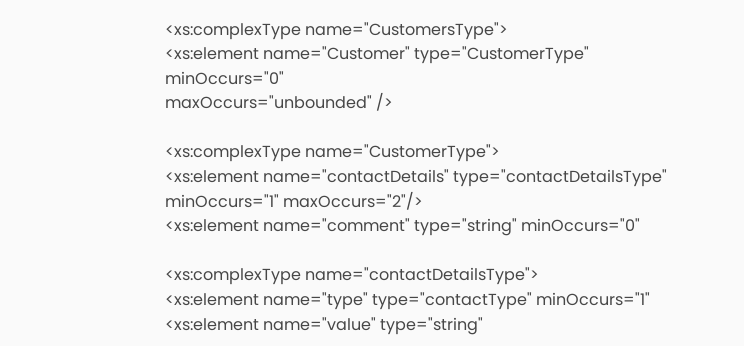<xs:complexType name="CustomersType">
<xs:element name="Customer" type="CustomerType" minOccurs="0"
maxOccurs="unbounded" />

<xs:complexType name="CustomerType">
<xs:element name="contactDetails" type="contactDetailsType"
minOccurs="1" maxOccurs="2"/>
<xs:element name="comment" type="string" minOccurs="0"

<xs:complexType name="contactDetailsType">
<xs:element name="type" type="contactType" minOccurs="1"
<xs:element name="value" type="string"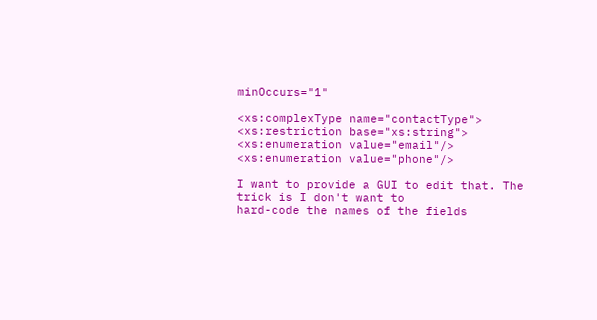minOccurs="1"

<xs:complexType name="contactType">
<xs:restriction base="xs:string">
<xs:enumeration value="email"/>
<xs:enumeration value="phone"/>

I want to provide a GUI to edit that. The trick is I don't want to
hard-code the names of the fields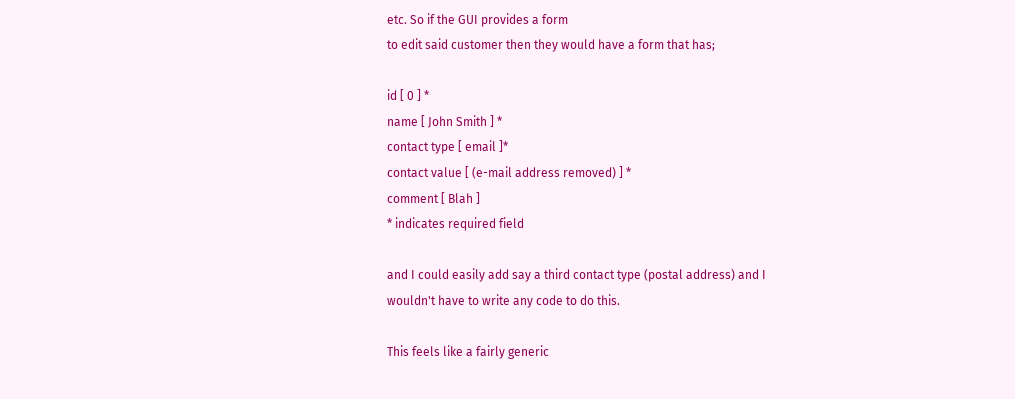etc. So if the GUI provides a form
to edit said customer then they would have a form that has;

id [ 0 ] *
name [ John Smith ] *
contact type [ email ]*
contact value [ (e-mail address removed) ] *
comment [ Blah ]
* indicates required field

and I could easily add say a third contact type (postal address) and I
wouldn't have to write any code to do this.

This feels like a fairly generic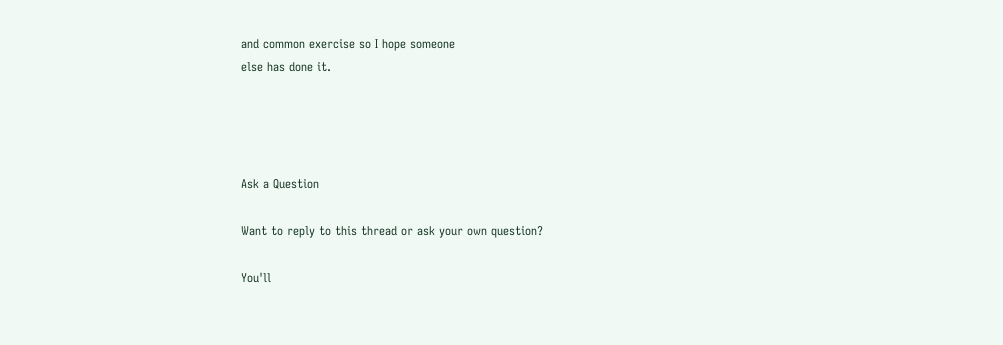and common exercise so I hope someone
else has done it.




Ask a Question

Want to reply to this thread or ask your own question?

You'll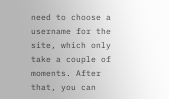need to choose a username for the site, which only take a couple of moments. After that, you can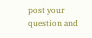post your question and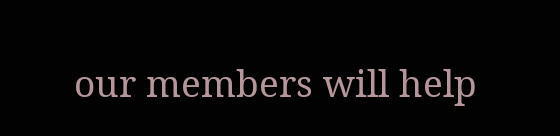our members will help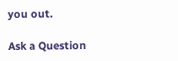you out.

Ask a Question